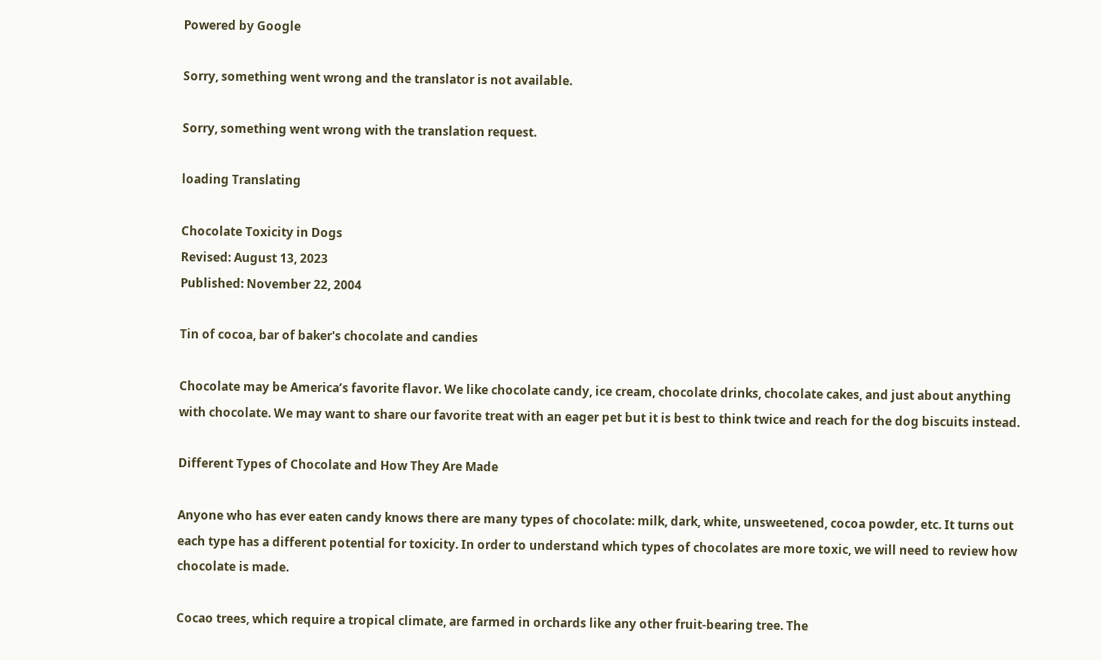Powered by Google

Sorry, something went wrong and the translator is not available.

Sorry, something went wrong with the translation request.

loading Translating

Chocolate Toxicity in Dogs
Revised: August 13, 2023
Published: November 22, 2004

Tin of cocoa, bar of baker's chocolate and candies

Chocolate may be America’s favorite flavor. We like chocolate candy, ice cream, chocolate drinks, chocolate cakes, and just about anything with chocolate. We may want to share our favorite treat with an eager pet but it is best to think twice and reach for the dog biscuits instead.

Different Types of Chocolate and How They Are Made

Anyone who has ever eaten candy knows there are many types of chocolate: milk, dark, white, unsweetened, cocoa powder, etc. It turns out each type has a different potential for toxicity. In order to understand which types of chocolates are more toxic, we will need to review how chocolate is made.

Cocao trees, which require a tropical climate, are farmed in orchards like any other fruit-bearing tree. The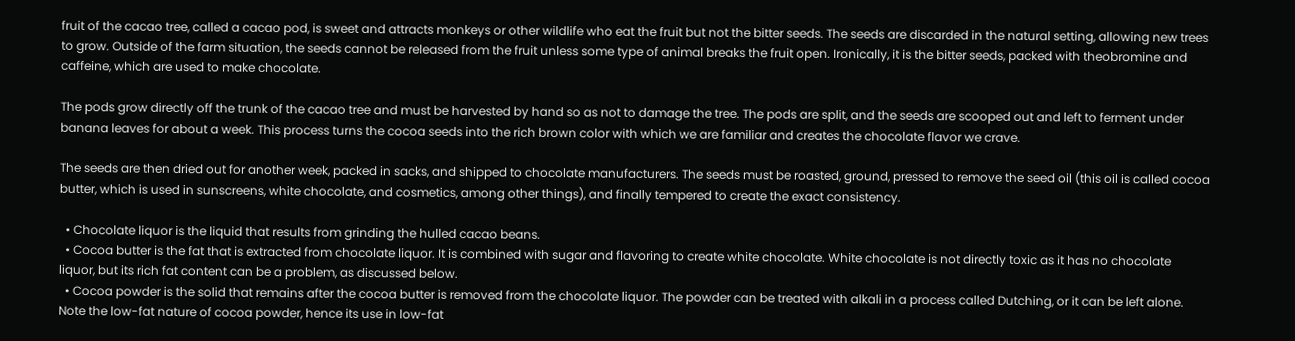fruit of the cacao tree, called a cacao pod, is sweet and attracts monkeys or other wildlife who eat the fruit but not the bitter seeds. The seeds are discarded in the natural setting, allowing new trees to grow. Outside of the farm situation, the seeds cannot be released from the fruit unless some type of animal breaks the fruit open. Ironically, it is the bitter seeds, packed with theobromine and caffeine, which are used to make chocolate.

The pods grow directly off the trunk of the cacao tree and must be harvested by hand so as not to damage the tree. The pods are split, and the seeds are scooped out and left to ferment under banana leaves for about a week. This process turns the cocoa seeds into the rich brown color with which we are familiar and creates the chocolate flavor we crave.

The seeds are then dried out for another week, packed in sacks, and shipped to chocolate manufacturers. The seeds must be roasted, ground, pressed to remove the seed oil (this oil is called cocoa butter, which is used in sunscreens, white chocolate, and cosmetics, among other things), and finally tempered to create the exact consistency.

  • Chocolate liquor is the liquid that results from grinding the hulled cacao beans.
  • Cocoa butter is the fat that is extracted from chocolate liquor. It is combined with sugar and flavoring to create white chocolate. White chocolate is not directly toxic as it has no chocolate liquor, but its rich fat content can be a problem, as discussed below.
  • Cocoa powder is the solid that remains after the cocoa butter is removed from the chocolate liquor. The powder can be treated with alkali in a process called Dutching, or it can be left alone. Note the low-fat nature of cocoa powder, hence its use in low-fat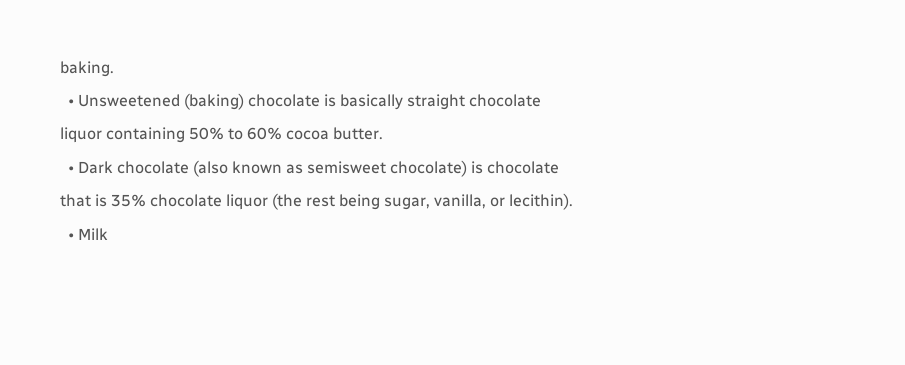baking.
  • Unsweetened (baking) chocolate is basically straight chocolate liquor containing 50% to 60% cocoa butter.
  • Dark chocolate (also known as semisweet chocolate) is chocolate that is 35% chocolate liquor (the rest being sugar, vanilla, or lecithin).
  • Milk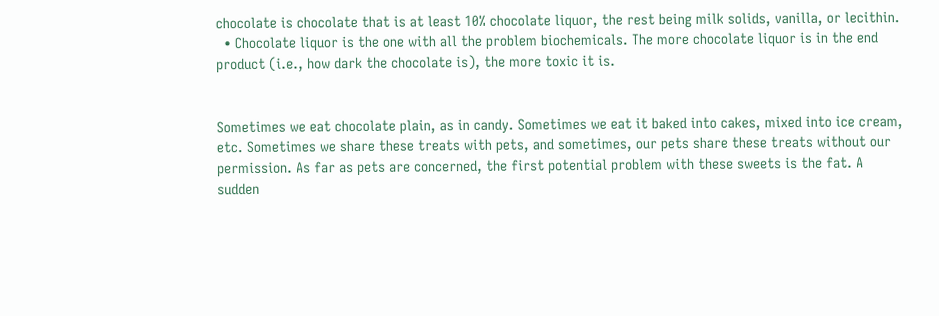chocolate is chocolate that is at least 10% chocolate liquor, the rest being milk solids, vanilla, or lecithin.
  • Chocolate liquor is the one with all the problem biochemicals. The more chocolate liquor is in the end product (i.e., how dark the chocolate is), the more toxic it is.


Sometimes we eat chocolate plain, as in candy. Sometimes we eat it baked into cakes, mixed into ice cream, etc. Sometimes we share these treats with pets, and sometimes, our pets share these treats without our permission. As far as pets are concerned, the first potential problem with these sweets is the fat. A sudden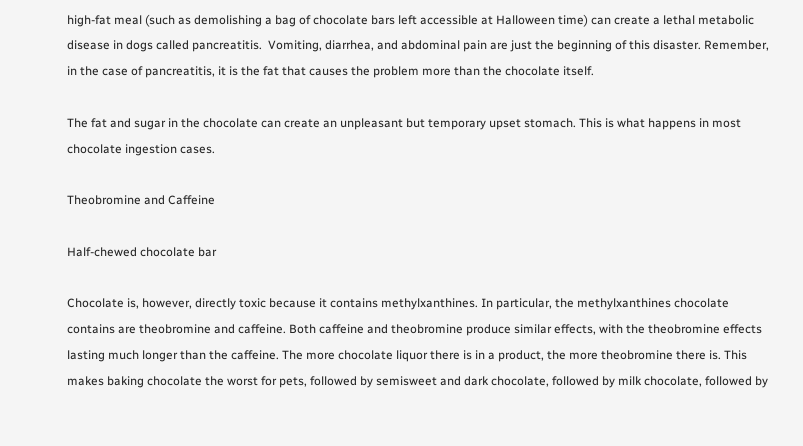high-fat meal (such as demolishing a bag of chocolate bars left accessible at Halloween time) can create a lethal metabolic disease in dogs called pancreatitis.  Vomiting, diarrhea, and abdominal pain are just the beginning of this disaster. Remember, in the case of pancreatitis, it is the fat that causes the problem more than the chocolate itself.

The fat and sugar in the chocolate can create an unpleasant but temporary upset stomach. This is what happens in most chocolate ingestion cases.

Theobromine and Caffeine

Half-chewed chocolate bar

Chocolate is, however, directly toxic because it contains methylxanthines. In particular, the methylxanthines chocolate contains are theobromine and caffeine. Both caffeine and theobromine produce similar effects, with the theobromine effects lasting much longer than the caffeine. The more chocolate liquor there is in a product, the more theobromine there is. This makes baking chocolate the worst for pets, followed by semisweet and dark chocolate, followed by milk chocolate, followed by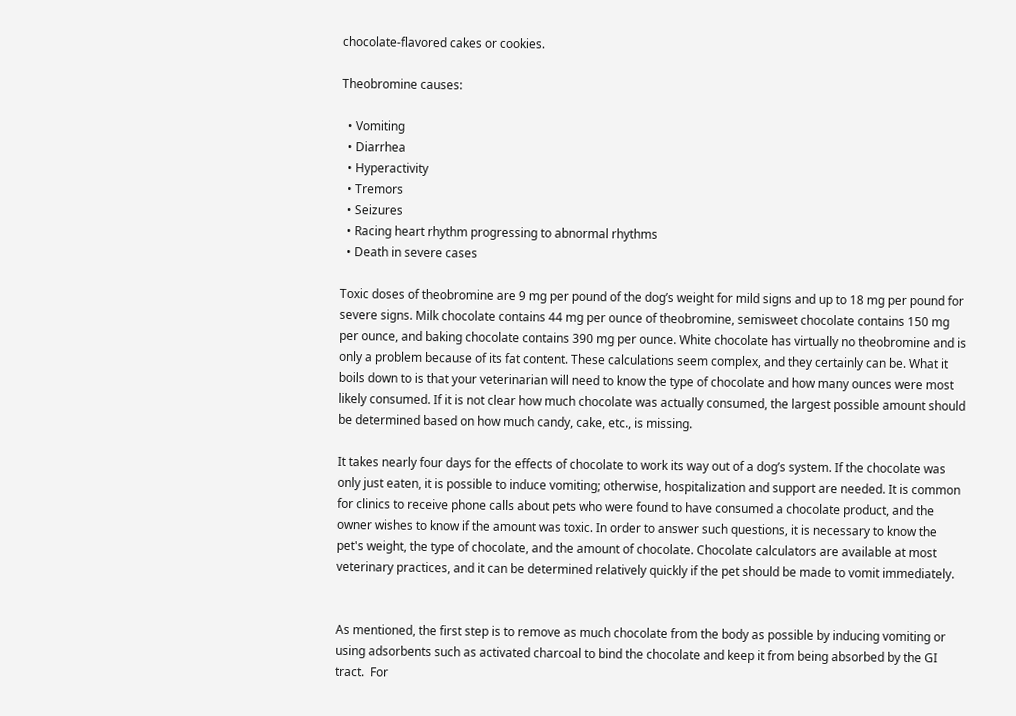chocolate-flavored cakes or cookies.

Theobromine causes:

  • Vomiting
  • Diarrhea
  • Hyperactivity
  • Tremors
  • Seizures
  • Racing heart rhythm progressing to abnormal rhythms
  • Death in severe cases

Toxic doses of theobromine are 9 mg per pound of the dog’s weight for mild signs and up to 18 mg per pound for severe signs. Milk chocolate contains 44 mg per ounce of theobromine, semisweet chocolate contains 150 mg per ounce, and baking chocolate contains 390 mg per ounce. White chocolate has virtually no theobromine and is only a problem because of its fat content. These calculations seem complex, and they certainly can be. What it boils down to is that your veterinarian will need to know the type of chocolate and how many ounces were most likely consumed. If it is not clear how much chocolate was actually consumed, the largest possible amount should be determined based on how much candy, cake, etc., is missing.

It takes nearly four days for the effects of chocolate to work its way out of a dog’s system. If the chocolate was only just eaten, it is possible to induce vomiting; otherwise, hospitalization and support are needed. It is common for clinics to receive phone calls about pets who were found to have consumed a chocolate product, and the owner wishes to know if the amount was toxic. In order to answer such questions, it is necessary to know the pet's weight, the type of chocolate, and the amount of chocolate. Chocolate calculators are available at most veterinary practices, and it can be determined relatively quickly if the pet should be made to vomit immediately.


As mentioned, the first step is to remove as much chocolate from the body as possible by inducing vomiting or using adsorbents such as activated charcoal to bind the chocolate and keep it from being absorbed by the GI tract.  For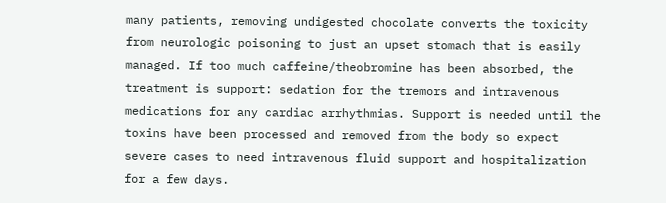many patients, removing undigested chocolate converts the toxicity from neurologic poisoning to just an upset stomach that is easily managed. If too much caffeine/theobromine has been absorbed, the treatment is support: sedation for the tremors and intravenous medications for any cardiac arrhythmias. Support is needed until the toxins have been processed and removed from the body so expect severe cases to need intravenous fluid support and hospitalization for a few days.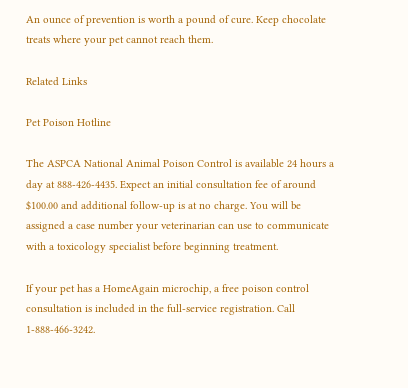An ounce of prevention is worth a pound of cure. Keep chocolate treats where your pet cannot reach them.

Related Links

Pet Poison Hotline

The ASPCA National Animal Poison Control is available 24 hours a day at 888-426-4435. Expect an initial consultation fee of around $100.00 and additional follow-up is at no charge. You will be assigned a case number your veterinarian can use to communicate with a toxicology specialist before beginning treatment.

If your pet has a HomeAgain microchip, a free poison control consultation is included in the full-service registration. Call 1-888-466-3242.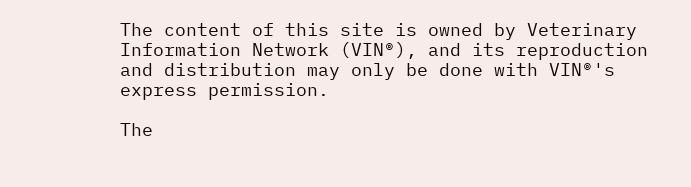The content of this site is owned by Veterinary Information Network (VIN®), and its reproduction and distribution may only be done with VIN®'s express permission.

The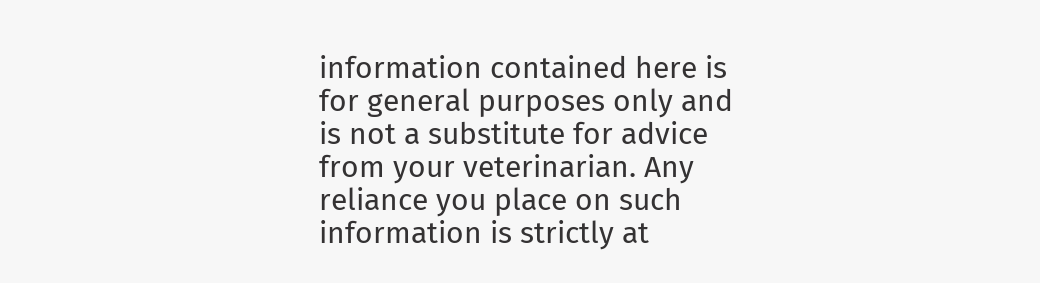information contained here is for general purposes only and is not a substitute for advice from your veterinarian. Any reliance you place on such information is strictly at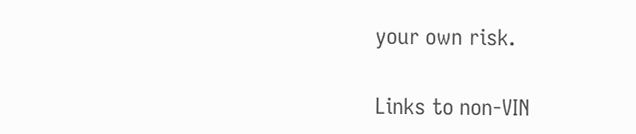your own risk.

Links to non-VIN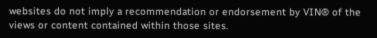websites do not imply a recommendation or endorsement by VIN® of the views or content contained within those sites.